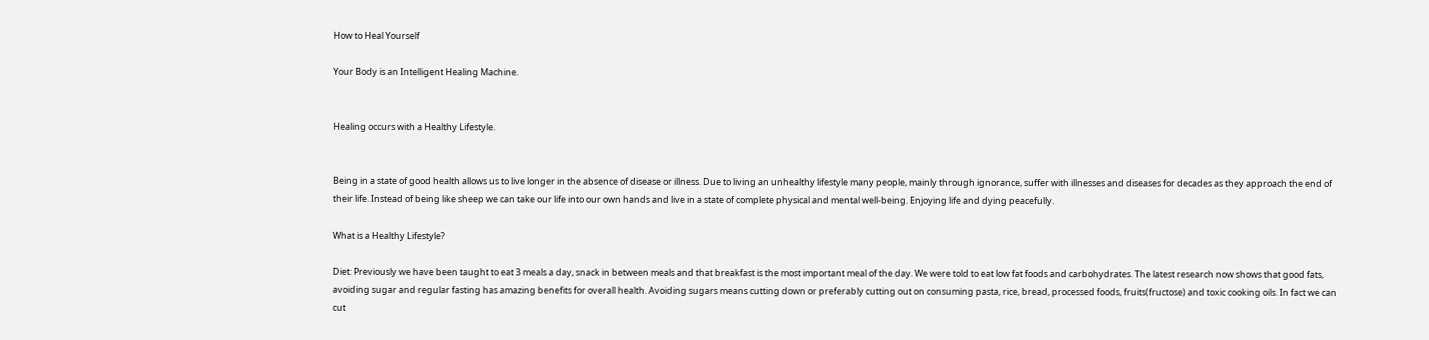How to Heal Yourself

Your Body is an Intelligent Healing Machine.


Healing occurs with a Healthy Lifestyle.


Being in a state of good health allows us to live longer in the absence of disease or illness. Due to living an unhealthy lifestyle many people, mainly through ignorance, suffer with illnesses and diseases for decades as they approach the end of their life. Instead of being like sheep we can take our life into our own hands and live in a state of complete physical and mental well-being. Enjoying life and dying peacefully.

What is a Healthy Lifestyle?

Diet: Previously we have been taught to eat 3 meals a day, snack in between meals and that breakfast is the most important meal of the day. We were told to eat low fat foods and carbohydrates. The latest research now shows that good fats, avoiding sugar and regular fasting has amazing benefits for overall health. Avoiding sugars means cutting down or preferably cutting out on consuming pasta, rice, bread, processed foods, fruits(fructose) and toxic cooking oils. In fact we can cut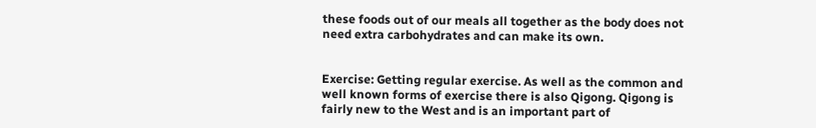these foods out of our meals all together as the body does not need extra carbohydrates and can make its own.


Exercise: Getting regular exercise. As well as the common and well known forms of exercise there is also Qigong. Qigong is fairly new to the West and is an important part of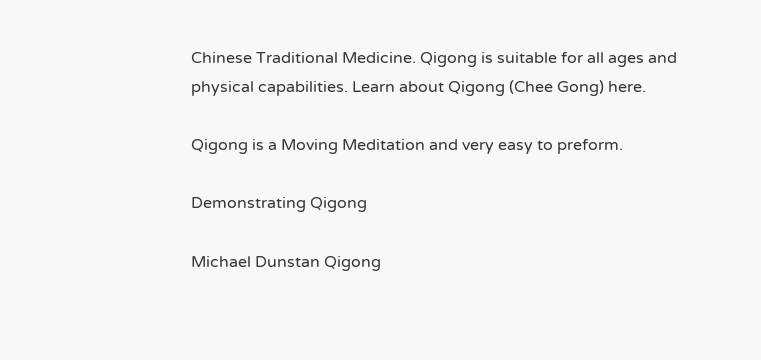Chinese Traditional Medicine. Qigong is suitable for all ages and physical capabilities. Learn about Qigong (Chee Gong) here.

Qigong is a Moving Meditation and very easy to preform.

Demonstrating Qigong

Michael Dunstan Qigong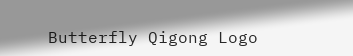Butterfly Qigong Logo